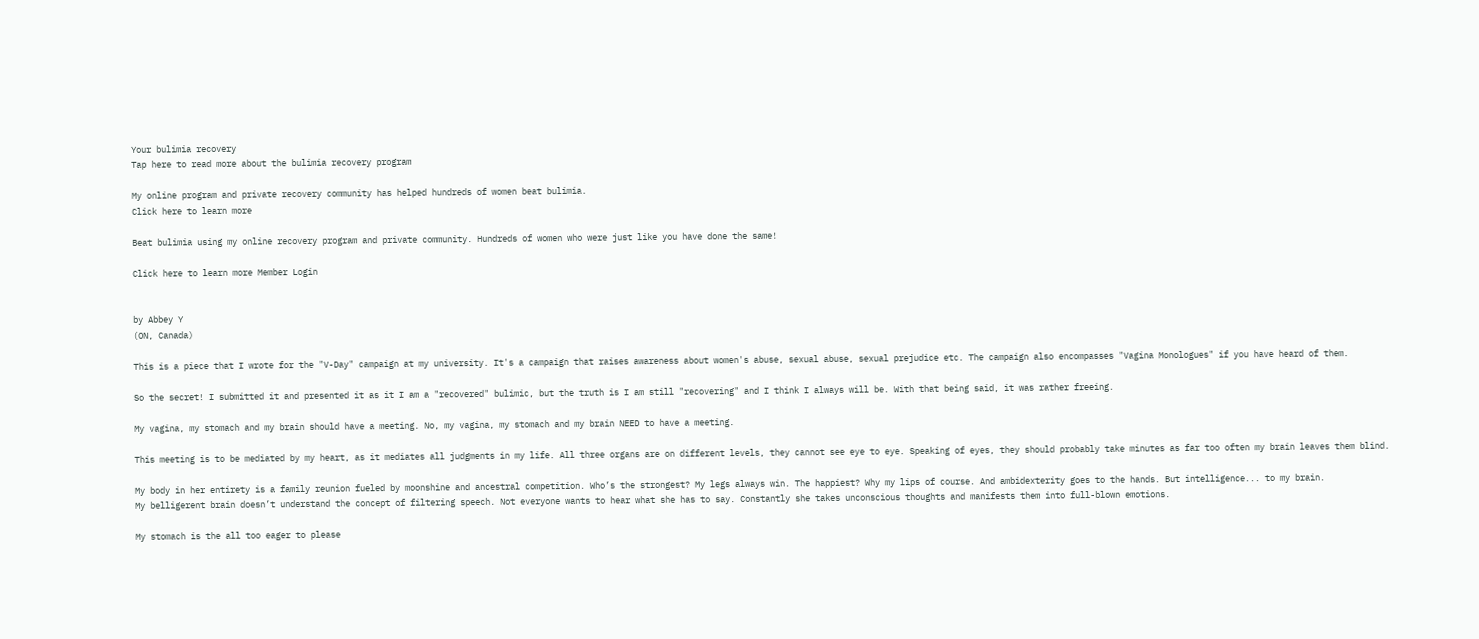Your bulimia recovery
Tap here to read more about the bulimia recovery program

My online program and private recovery community has helped hundreds of women beat bulimia.
Click here to learn more

Beat bulimia using my online recovery program and private community. Hundreds of women who were just like you have done the same!

Click here to learn more Member Login


by Abbey Y
(ON, Canada)

This is a piece that I wrote for the "V-Day" campaign at my university. It's a campaign that raises awareness about women's abuse, sexual abuse, sexual prejudice etc. The campaign also encompasses "Vagina Monologues" if you have heard of them.

So the secret! I submitted it and presented it as it I am a "recovered" bulimic, but the truth is I am still "recovering" and I think I always will be. With that being said, it was rather freeing.

My vagina, my stomach and my brain should have a meeting. No, my vagina, my stomach and my brain NEED to have a meeting.

This meeting is to be mediated by my heart, as it mediates all judgments in my life. All three organs are on different levels, they cannot see eye to eye. Speaking of eyes, they should probably take minutes as far too often my brain leaves them blind.

My body in her entirety is a family reunion fueled by moonshine and ancestral competition. Who’s the strongest? My legs always win. The happiest? Why my lips of course. And ambidexterity goes to the hands. But intelligence... to my brain.
My belligerent brain doesn’t understand the concept of filtering speech. Not everyone wants to hear what she has to say. Constantly she takes unconscious thoughts and manifests them into full-blown emotions.

My stomach is the all too eager to please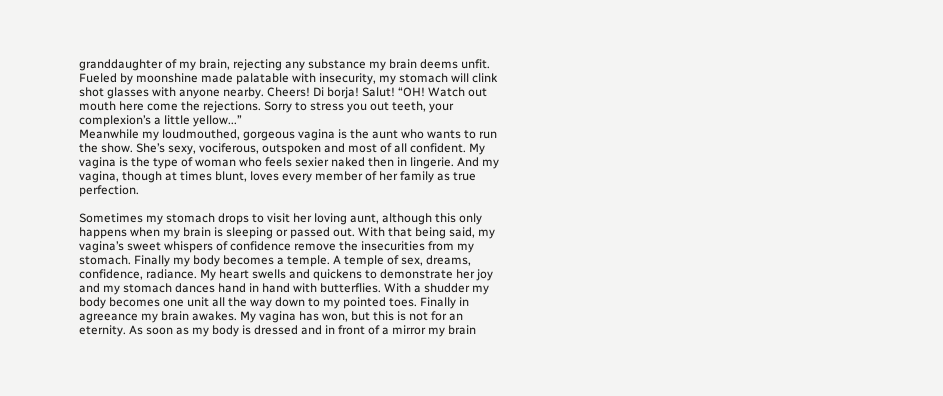granddaughter of my brain, rejecting any substance my brain deems unfit. Fueled by moonshine made palatable with insecurity, my stomach will clink shot glasses with anyone nearby. Cheers! Di borja! Salut! “OH! Watch out mouth here come the rejections. Sorry to stress you out teeth, your complexion’s a little yellow...”
Meanwhile my loudmouthed, gorgeous vagina is the aunt who wants to run the show. She’s sexy, vociferous, outspoken and most of all confident. My vagina is the type of woman who feels sexier naked then in lingerie. And my vagina, though at times blunt, loves every member of her family as true perfection.

Sometimes my stomach drops to visit her loving aunt, although this only happens when my brain is sleeping or passed out. With that being said, my vagina’s sweet whispers of confidence remove the insecurities from my stomach. Finally my body becomes a temple. A temple of sex, dreams, confidence, radiance. My heart swells and quickens to demonstrate her joy and my stomach dances hand in hand with butterflies. With a shudder my body becomes one unit all the way down to my pointed toes. Finally in agreeance my brain awakes. My vagina has won, but this is not for an eternity. As soon as my body is dressed and in front of a mirror my brain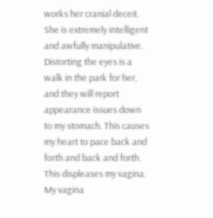works her cranial deceit. She is extremely intelligent and awfully manipulative. Distorting the eyes is a walk in the park for her, and they will report appearance issues down to my stomach. This causes my heart to pace back and forth and back and forth. This displeases my vagina. My vagina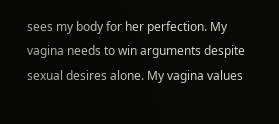sees my body for her perfection. My vagina needs to win arguments despite sexual desires alone. My vagina values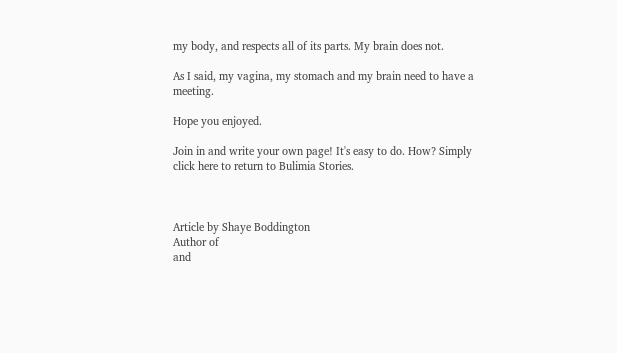my body, and respects all of its parts. My brain does not.

As I said, my vagina, my stomach and my brain need to have a meeting.

Hope you enjoyed.

Join in and write your own page! It's easy to do. How? Simply click here to return to Bulimia Stories.



Article by Shaye Boddington
Author of
and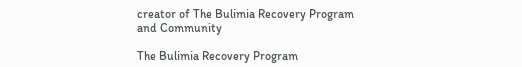creator of The Bulimia Recovery Program and Community

The Bulimia Recovery Program